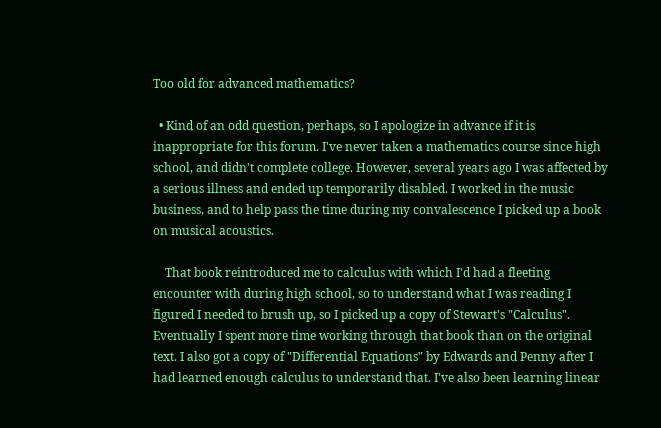Too old for advanced mathematics?

  • Kind of an odd question, perhaps, so I apologize in advance if it is inappropriate for this forum. I've never taken a mathematics course since high school, and didn't complete college. However, several years ago I was affected by a serious illness and ended up temporarily disabled. I worked in the music business, and to help pass the time during my convalescence I picked up a book on musical acoustics.

    That book reintroduced me to calculus with which I'd had a fleeting encounter with during high school, so to understand what I was reading I figured I needed to brush up, so I picked up a copy of Stewart's "Calculus". Eventually I spent more time working through that book than on the original text. I also got a copy of "Differential Equations" by Edwards and Penny after I had learned enough calculus to understand that. I've also been learning linear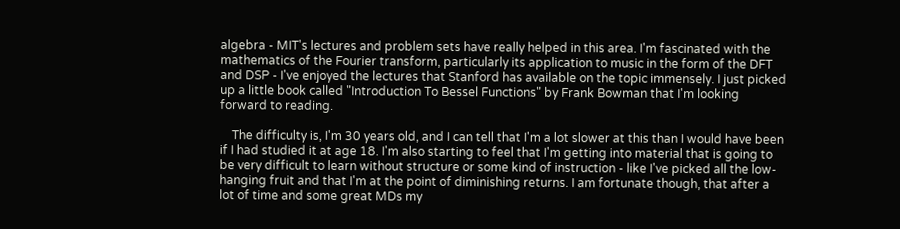algebra - MIT's lectures and problem sets have really helped in this area. I'm fascinated with the mathematics of the Fourier transform, particularly its application to music in the form of the DFT and DSP - I've enjoyed the lectures that Stanford has available on the topic immensely. I just picked up a little book called "Introduction To Bessel Functions" by Frank Bowman that I'm looking forward to reading.

    The difficulty is, I'm 30 years old, and I can tell that I'm a lot slower at this than I would have been if I had studied it at age 18. I'm also starting to feel that I'm getting into material that is going to be very difficult to learn without structure or some kind of instruction - like I've picked all the low-hanging fruit and that I'm at the point of diminishing returns. I am fortunate though, that after a lot of time and some great MDs my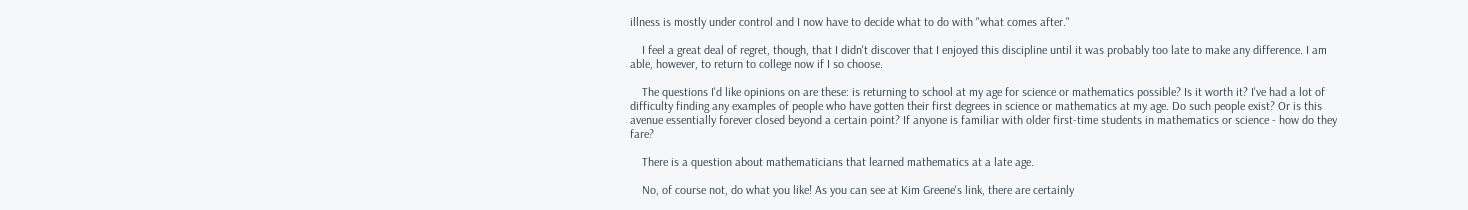illness is mostly under control and I now have to decide what to do with "what comes after."

    I feel a great deal of regret, though, that I didn't discover that I enjoyed this discipline until it was probably too late to make any difference. I am able, however, to return to college now if I so choose.

    The questions I'd like opinions on are these: is returning to school at my age for science or mathematics possible? Is it worth it? I've had a lot of difficulty finding any examples of people who have gotten their first degrees in science or mathematics at my age. Do such people exist? Or is this avenue essentially forever closed beyond a certain point? If anyone is familiar with older first-time students in mathematics or science - how do they fare?

    There is a question about mathematicians that learned mathematics at a late age.

    No, of course not, do what you like! As you can see at Kim Greene's link, there are certainly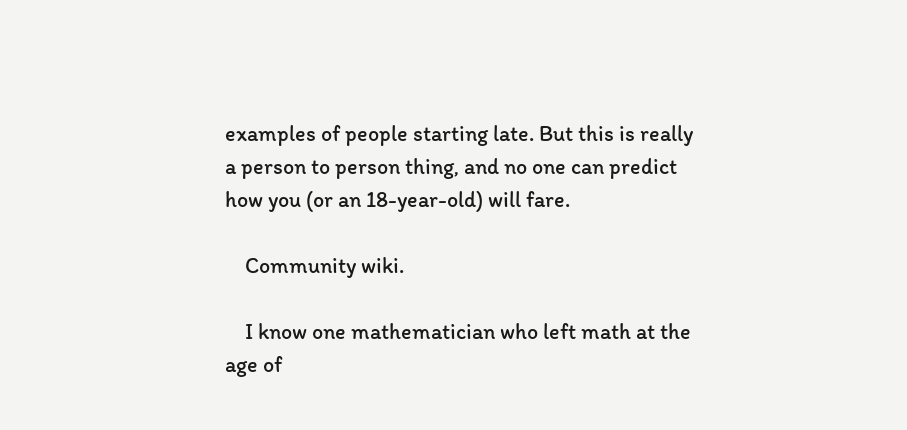examples of people starting late. But this is really a person to person thing, and no one can predict how you (or an 18-year-old) will fare.

    Community wiki.

    I know one mathematician who left math at the age of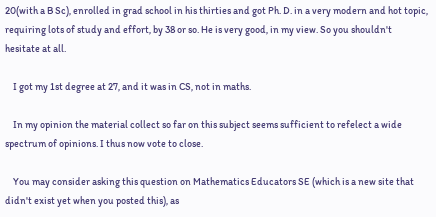20(with a B Sc), enrolled in grad school in his thirties and got Ph. D. in a very modern and hot topic, requiring lots of study and effort, by 38 or so. He is very good, in my view. So you shouldn't hesitate at all.

    I got my 1st degree at 27, and it was in CS, not in maths.

    In my opinion the material collect so far on this subject seems sufficient to refelect a wide spectrum of opinions. I thus now vote to close.

    You may consider asking this question on Mathematics Educators SE (which is a new site that didn't exist yet when you posted this), as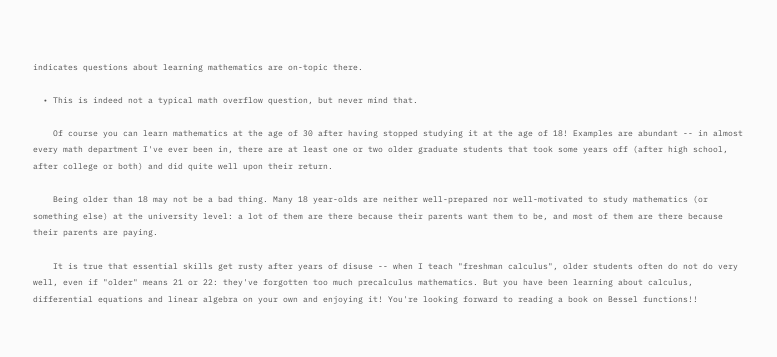indicates questions about learning mathematics are on-topic there.

  • This is indeed not a typical math overflow question, but never mind that.

    Of course you can learn mathematics at the age of 30 after having stopped studying it at the age of 18! Examples are abundant -- in almost every math department I've ever been in, there are at least one or two older graduate students that took some years off (after high school, after college or both) and did quite well upon their return.

    Being older than 18 may not be a bad thing. Many 18 year-olds are neither well-prepared nor well-motivated to study mathematics (or something else) at the university level: a lot of them are there because their parents want them to be, and most of them are there because their parents are paying.

    It is true that essential skills get rusty after years of disuse -- when I teach "freshman calculus", older students often do not do very well, even if "older" means 21 or 22: they've forgotten too much precalculus mathematics. But you have been learning about calculus, differential equations and linear algebra on your own and enjoying it! You're looking forward to reading a book on Bessel functions!!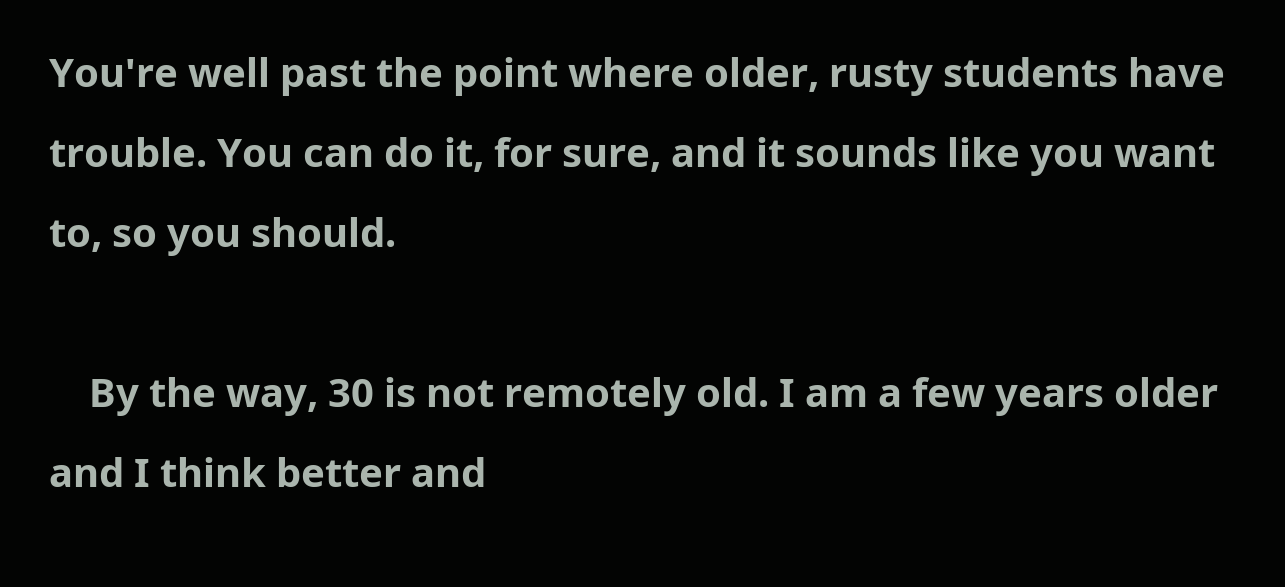You're well past the point where older, rusty students have trouble. You can do it, for sure, and it sounds like you want to, so you should.

    By the way, 30 is not remotely old. I am a few years older and I think better and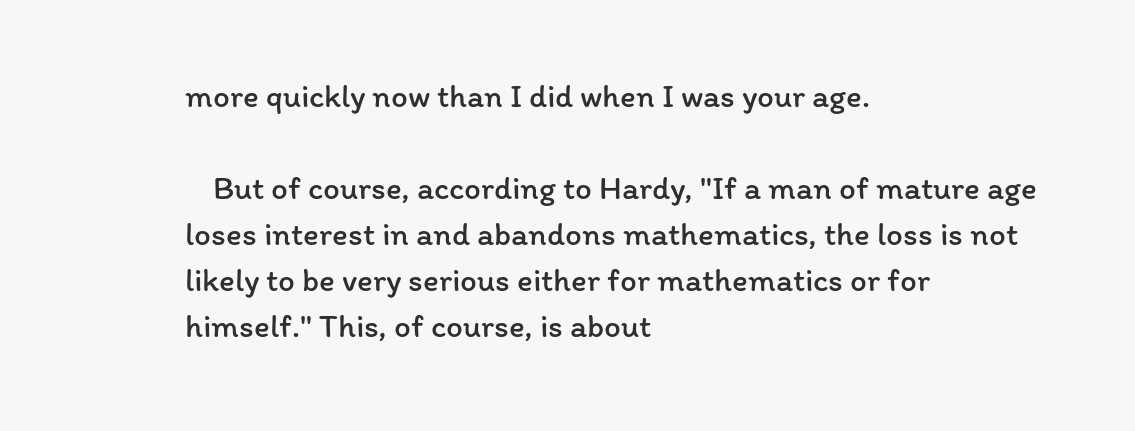more quickly now than I did when I was your age.

    But of course, according to Hardy, "If a man of mature age loses interest in and abandons mathematics, the loss is not likely to be very serious either for mathematics or for himself." This, of course, is about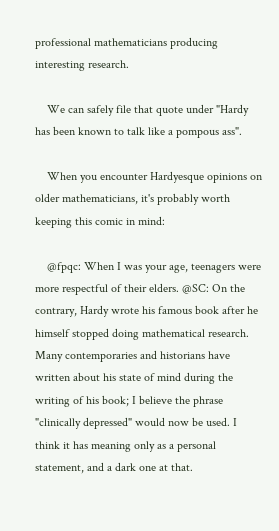professional mathematicians producing interesting research.

    We can safely file that quote under "Hardy has been known to talk like a pompous ass".

    When you encounter Hardyesque opinions on older mathematicians, it's probably worth keeping this comic in mind:

    @fpqc: When I was your age, teenagers were more respectful of their elders. @SC: On the contrary, Hardy wrote his famous book after he himself stopped doing mathematical research. Many contemporaries and historians have written about his state of mind during the writing of his book; I believe the phrase "clinically depressed" would now be used. I think it has meaning only as a personal statement, and a dark one at that.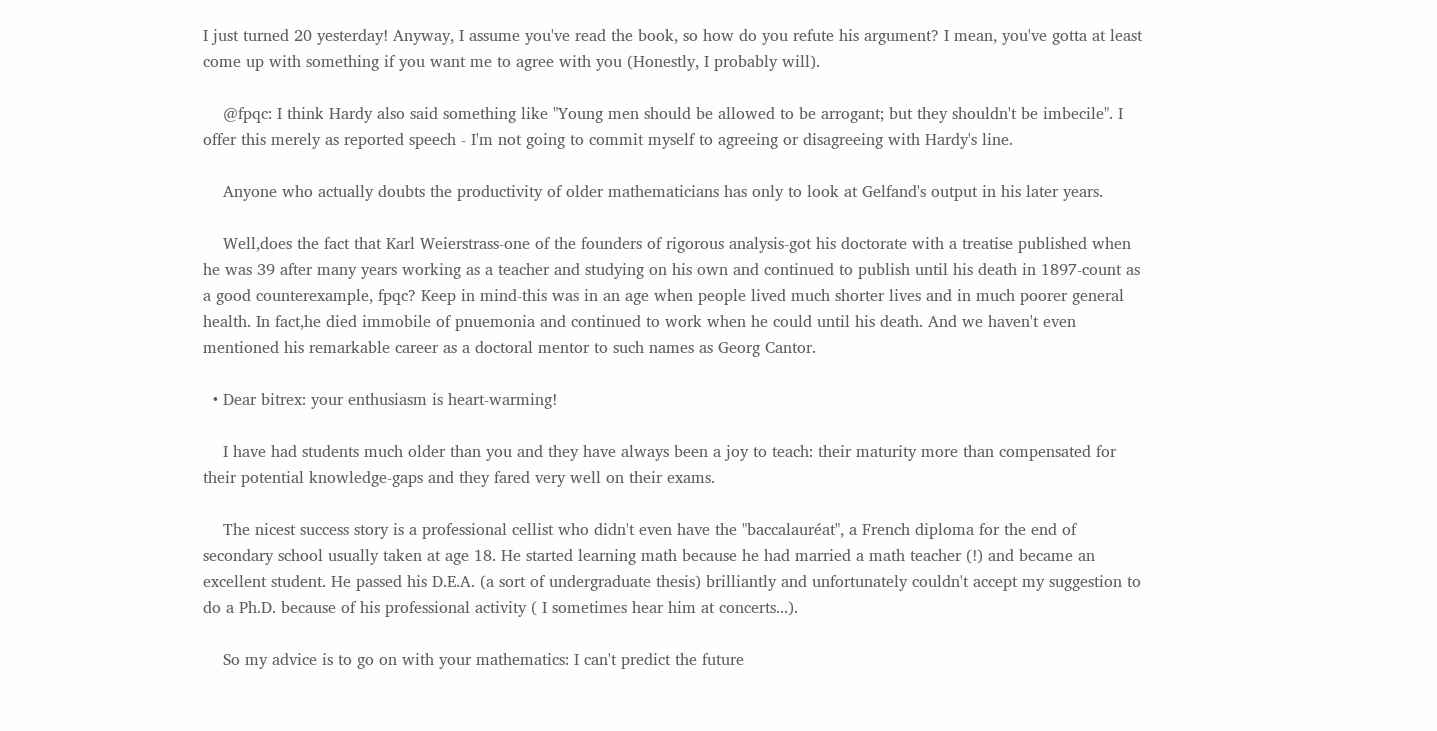I just turned 20 yesterday! Anyway, I assume you've read the book, so how do you refute his argument? I mean, you've gotta at least come up with something if you want me to agree with you (Honestly, I probably will).

    @fpqc: I think Hardy also said something like "Young men should be allowed to be arrogant; but they shouldn't be imbecile". I offer this merely as reported speech - I'm not going to commit myself to agreeing or disagreeing with Hardy's line.

    Anyone who actually doubts the productivity of older mathematicians has only to look at Gelfand's output in his later years.

    Well,does the fact that Karl Weierstrass-one of the founders of rigorous analysis-got his doctorate with a treatise published when he was 39 after many years working as a teacher and studying on his own and continued to publish until his death in 1897-count as a good counterexample, fpqc? Keep in mind-this was in an age when people lived much shorter lives and in much poorer general health. In fact,he died immobile of pnuemonia and continued to work when he could until his death. And we haven't even mentioned his remarkable career as a doctoral mentor to such names as Georg Cantor.

  • Dear bitrex: your enthusiasm is heart-warming!

    I have had students much older than you and they have always been a joy to teach: their maturity more than compensated for their potential knowledge-gaps and they fared very well on their exams.

    The nicest success story is a professional cellist who didn't even have the "baccalauréat", a French diploma for the end of secondary school usually taken at age 18. He started learning math because he had married a math teacher (!) and became an excellent student. He passed his D.E.A. (a sort of undergraduate thesis) brilliantly and unfortunately couldn't accept my suggestion to do a Ph.D. because of his professional activity ( I sometimes hear him at concerts...).

    So my advice is to go on with your mathematics: I can't predict the future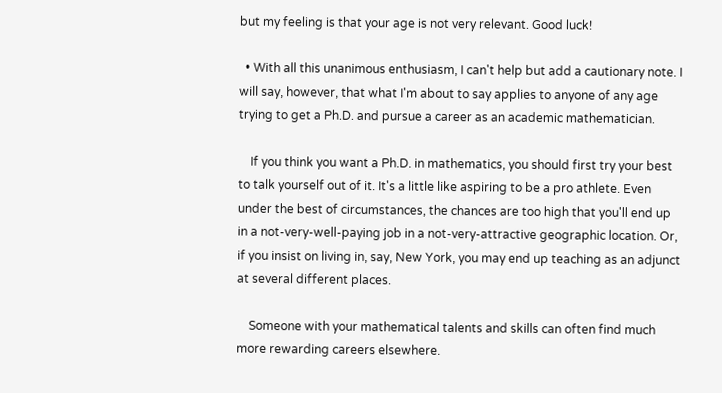but my feeling is that your age is not very relevant. Good luck!

  • With all this unanimous enthusiasm, I can't help but add a cautionary note. I will say, however, that what I'm about to say applies to anyone of any age trying to get a Ph.D. and pursue a career as an academic mathematician.

    If you think you want a Ph.D. in mathematics, you should first try your best to talk yourself out of it. It's a little like aspiring to be a pro athlete. Even under the best of circumstances, the chances are too high that you'll end up in a not-very-well-paying job in a not-very-attractive geographic location. Or, if you insist on living in, say, New York, you may end up teaching as an adjunct at several different places.

    Someone with your mathematical talents and skills can often find much more rewarding careers elsewhere.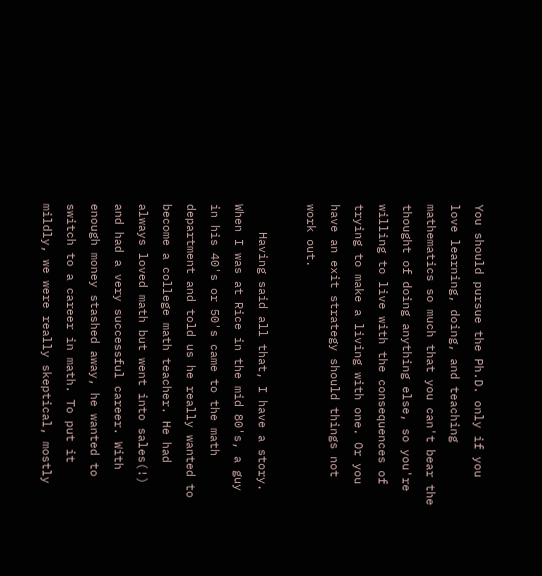You should pursue the Ph.D. only if you love learning, doing, and teaching mathematics so much that you can't bear the thought of doing anything else, so you're willing to live with the consequences of trying to make a living with one. Or you have an exit strategy should things not work out.

    Having said all that, I have a story. When I was at Rice in the mid 80's, a guy in his 40's or 50's came to the math department and told us he really wanted to become a college math teacher. He had always loved math but went into sales(!) and had a very successful career. With enough money stashed away, he wanted to switch to a career in math. To put it mildly, we were really skeptical, mostly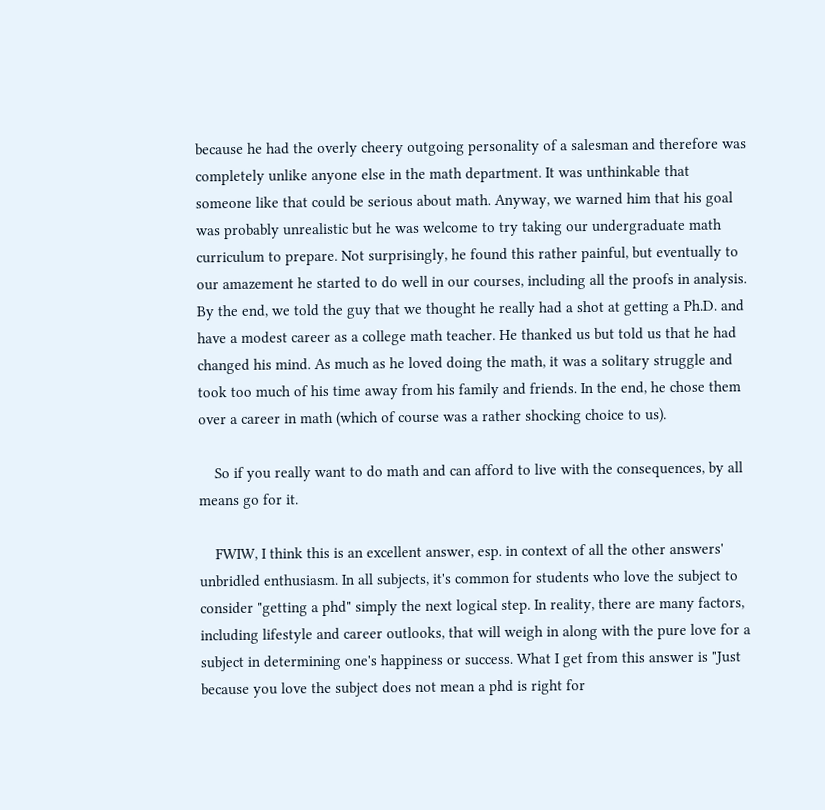because he had the overly cheery outgoing personality of a salesman and therefore was completely unlike anyone else in the math department. It was unthinkable that someone like that could be serious about math. Anyway, we warned him that his goal was probably unrealistic but he was welcome to try taking our undergraduate math curriculum to prepare. Not surprisingly, he found this rather painful, but eventually to our amazement he started to do well in our courses, including all the proofs in analysis. By the end, we told the guy that we thought he really had a shot at getting a Ph.D. and have a modest career as a college math teacher. He thanked us but told us that he had changed his mind. As much as he loved doing the math, it was a solitary struggle and took too much of his time away from his family and friends. In the end, he chose them over a career in math (which of course was a rather shocking choice to us).

    So if you really want to do math and can afford to live with the consequences, by all means go for it.

    FWIW, I think this is an excellent answer, esp. in context of all the other answers' unbridled enthusiasm. In all subjects, it's common for students who love the subject to consider "getting a phd" simply the next logical step. In reality, there are many factors, including lifestyle and career outlooks, that will weigh in along with the pure love for a subject in determining one's happiness or success. What I get from this answer is "Just because you love the subject does not mean a phd is right for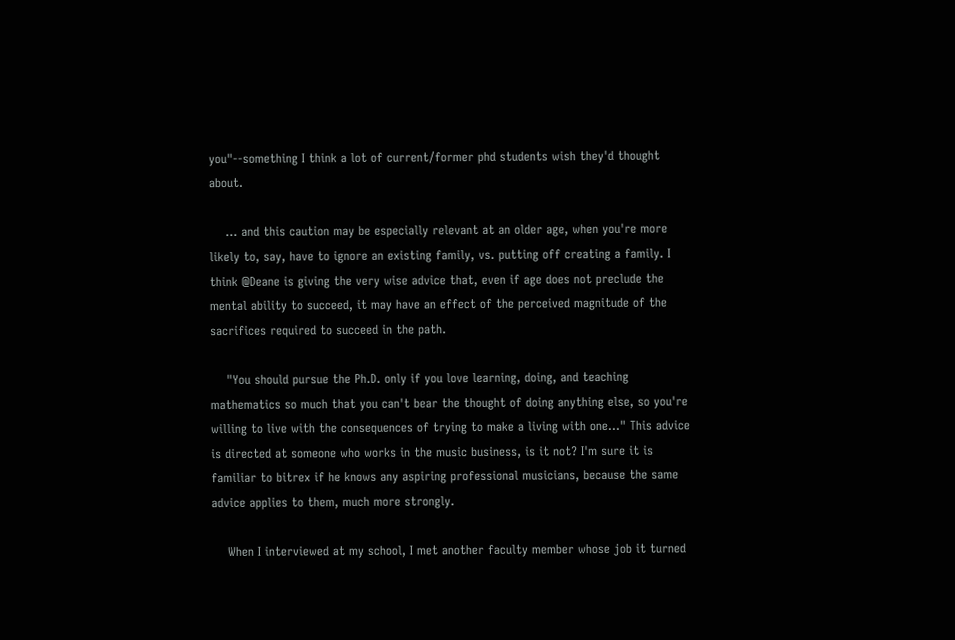you"--something I think a lot of current/former phd students wish they'd thought about.

    ... and this caution may be especially relevant at an older age, when you're more likely to, say, have to ignore an existing family, vs. putting off creating a family. I think @Deane is giving the very wise advice that, even if age does not preclude the mental ability to succeed, it may have an effect of the perceived magnitude of the sacrifices required to succeed in the path.

    "You should pursue the Ph.D. only if you love learning, doing, and teaching mathematics so much that you can't bear the thought of doing anything else, so you're willing to live with the consequences of trying to make a living with one..." This advice is directed at someone who works in the music business, is it not? I'm sure it is familiar to bitrex if he knows any aspiring professional musicians, because the same advice applies to them, much more strongly.

    When I interviewed at my school, I met another faculty member whose job it turned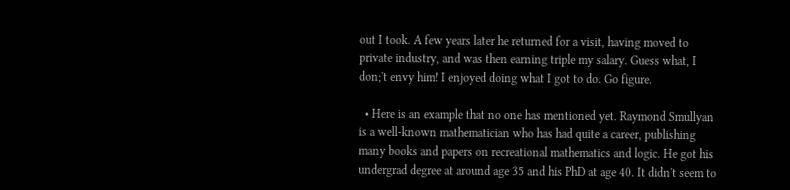out I took. A few years later he returned for a visit, having moved to private industry, and was then earning triple my salary. Guess what, I don;'t envy him! I enjoyed doing what I got to do. Go figure.

  • Here is an example that no one has mentioned yet. Raymond Smullyan is a well-known mathematician who has had quite a career, publishing many books and papers on recreational mathematics and logic. He got his undergrad degree at around age 35 and his PhD at age 40. It didn't seem to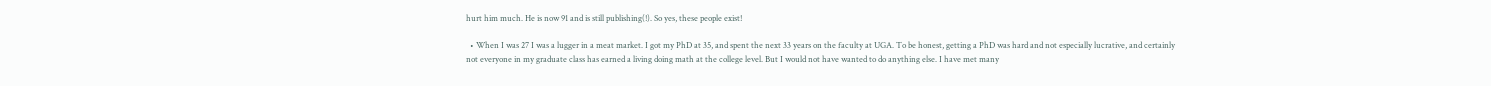hurt him much. He is now 91 and is still publishing(!). So yes, these people exist!

  • When I was 27 I was a lugger in a meat market. I got my PhD at 35, and spent the next 33 years on the faculty at UGA. To be honest, getting a PhD was hard and not especially lucrative, and certainly not everyone in my graduate class has earned a living doing math at the college level. But I would not have wanted to do anything else. I have met many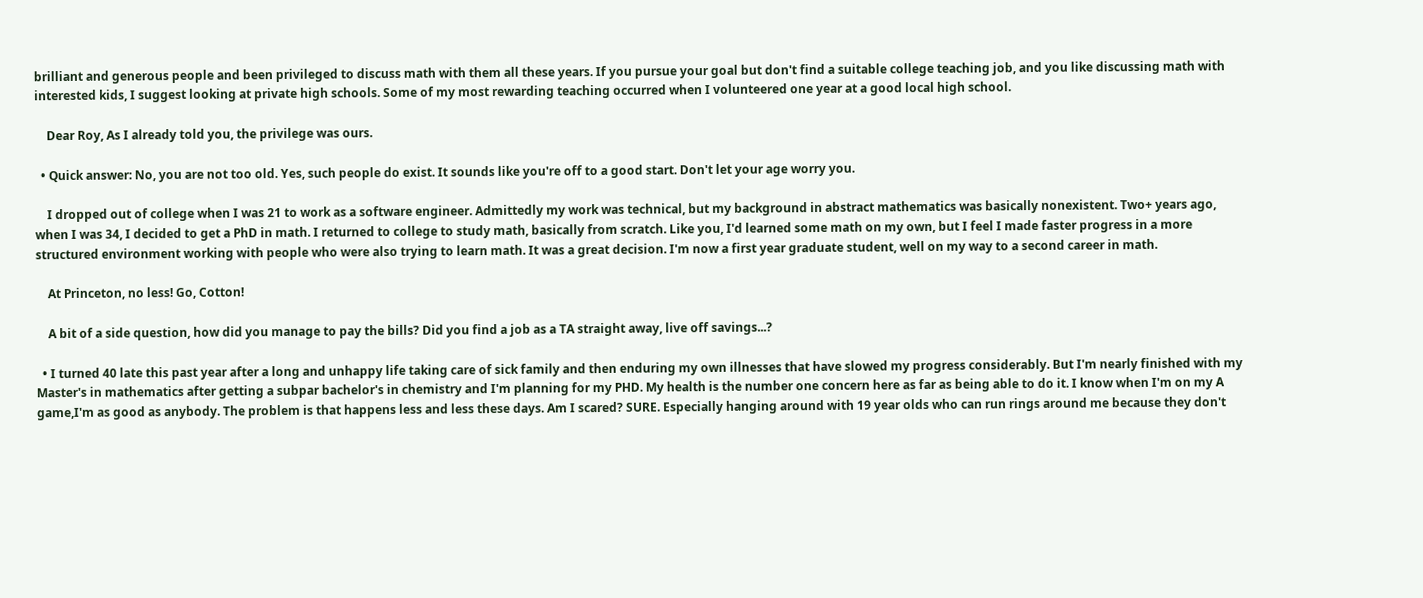brilliant and generous people and been privileged to discuss math with them all these years. If you pursue your goal but don't find a suitable college teaching job, and you like discussing math with interested kids, I suggest looking at private high schools. Some of my most rewarding teaching occurred when I volunteered one year at a good local high school.

    Dear Roy, As I already told you, the privilege was ours.

  • Quick answer: No, you are not too old. Yes, such people do exist. It sounds like you're off to a good start. Don't let your age worry you.

    I dropped out of college when I was 21 to work as a software engineer. Admittedly my work was technical, but my background in abstract mathematics was basically nonexistent. Two+ years ago, when I was 34, I decided to get a PhD in math. I returned to college to study math, basically from scratch. Like you, I'd learned some math on my own, but I feel I made faster progress in a more structured environment working with people who were also trying to learn math. It was a great decision. I'm now a first year graduate student, well on my way to a second career in math.

    At Princeton, no less! Go, Cotton!

    A bit of a side question, how did you manage to pay the bills? Did you find a job as a TA straight away, live off savings...?

  • I turned 40 late this past year after a long and unhappy life taking care of sick family and then enduring my own illnesses that have slowed my progress considerably. But I'm nearly finished with my Master's in mathematics after getting a subpar bachelor's in chemistry and I'm planning for my PHD. My health is the number one concern here as far as being able to do it. I know when I'm on my A game,I'm as good as anybody. The problem is that happens less and less these days. Am I scared? SURE. Especially hanging around with 19 year olds who can run rings around me because they don't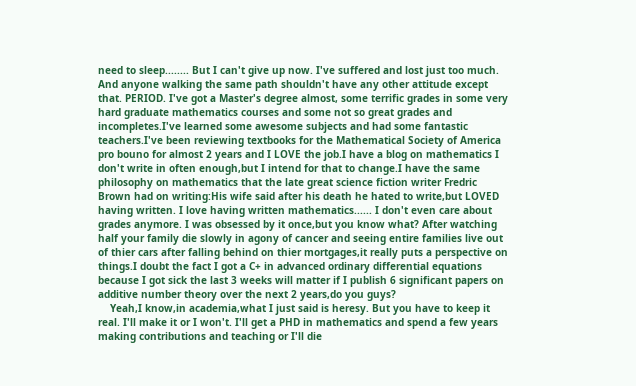need to sleep........ But I can't give up now. I've suffered and lost just too much. And anyone walking the same path shouldn't have any other attitude except that. PERIOD. I've got a Master's degree almost, some terrific grades in some very hard graduate mathematics courses and some not so great grades and incompletes.I've learned some awesome subjects and had some fantastic teachers.I've been reviewing textbooks for the Mathematical Society of America pro bouno for almost 2 years and I LOVE the job.I have a blog on mathematics I don't write in often enough,but I intend for that to change.I have the same philosophy on mathematics that the late great science fiction writer Fredric Brown had on writing:His wife said after his death he hated to write,but LOVED having written. I love having written mathematics...... I don't even care about grades anymore. I was obsessed by it once,but you know what? After watching half your family die slowly in agony of cancer and seeing entire families live out of thier cars after falling behind on thier mortgages,it really puts a perspective on things.I doubt the fact I got a C+ in advanced ordinary differential equations because I got sick the last 3 weeks will matter if I publish 6 significant papers on additive number theory over the next 2 years,do you guys?
    Yeah,I know,in academia,what I just said is heresy. But you have to keep it real. I'll make it or I won't. I'll get a PHD in mathematics and spend a few years making contributions and teaching or I'll die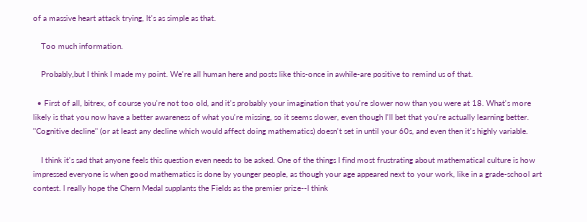of a massive heart attack trying, It's as simple as that.

    Too much information.

    Probably,but I think I made my point. We're all human here and posts like this-once in awhile-are positive to remind us of that.

  • First of all, bitrex, of course you're not too old, and it's probably your imagination that you're slower now than you were at 18. What's more likely is that you now have a better awareness of what you're missing, so it seems slower, even though I'll bet that you're actually learning better. "Cognitive decline" (or at least any decline which would affect doing mathematics) doesn't set in until your 60s, and even then it's highly variable.

    I think it's sad that anyone feels this question even needs to be asked. One of the things I find most frustrating about mathematical culture is how impressed everyone is when good mathematics is done by younger people, as though your age appeared next to your work, like in a grade-school art contest. I really hope the Chern Medal supplants the Fields as the premier prize--I think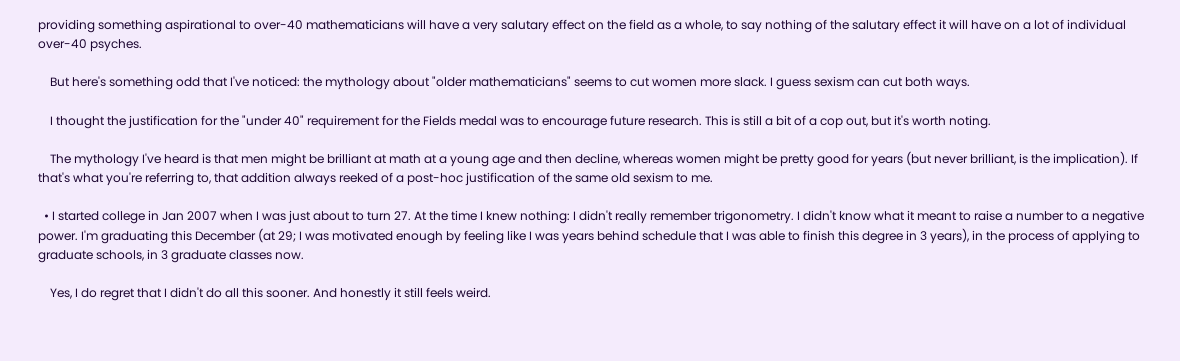providing something aspirational to over-40 mathematicians will have a very salutary effect on the field as a whole, to say nothing of the salutary effect it will have on a lot of individual over-40 psyches.

    But here's something odd that I've noticed: the mythology about "older mathematicians" seems to cut women more slack. I guess sexism can cut both ways.

    I thought the justification for the "under 40" requirement for the Fields medal was to encourage future research. This is still a bit of a cop out, but it's worth noting.

    The mythology I've heard is that men might be brilliant at math at a young age and then decline, whereas women might be pretty good for years (but never brilliant, is the implication). If that's what you're referring to, that addition always reeked of a post-hoc justification of the same old sexism to me.

  • I started college in Jan 2007 when I was just about to turn 27. At the time I knew nothing: I didn't really remember trigonometry. I didn't know what it meant to raise a number to a negative power. I'm graduating this December (at 29; I was motivated enough by feeling like I was years behind schedule that I was able to finish this degree in 3 years), in the process of applying to graduate schools, in 3 graduate classes now.

    Yes, I do regret that I didn't do all this sooner. And honestly it still feels weird.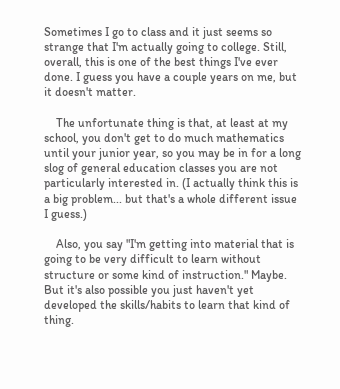Sometimes I go to class and it just seems so strange that I'm actually going to college. Still, overall, this is one of the best things I've ever done. I guess you have a couple years on me, but it doesn't matter.

    The unfortunate thing is that, at least at my school, you don't get to do much mathematics until your junior year, so you may be in for a long slog of general education classes you are not particularly interested in. (I actually think this is a big problem... but that's a whole different issue I guess.)

    Also, you say "I'm getting into material that is going to be very difficult to learn without structure or some kind of instruction." Maybe. But it's also possible you just haven't yet developed the skills/habits to learn that kind of thing.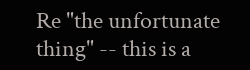Re "the unfortunate thing" -- this is a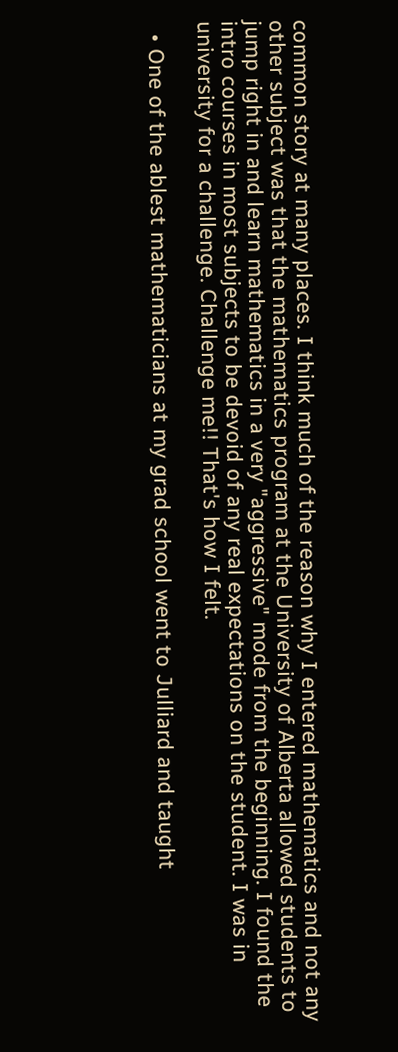common story at many places. I think much of the reason why I entered mathematics and not any other subject was that the mathematics program at the University of Alberta allowed students to jump right in and learn mathematics in a very "aggressive" mode from the beginning. I found the intro courses in most subjects to be devoid of any real expectations on the student. I was in university for a challenge. Challenge me!! That's how I felt.

  • One of the ablest mathematicians at my grad school went to Julliard and taught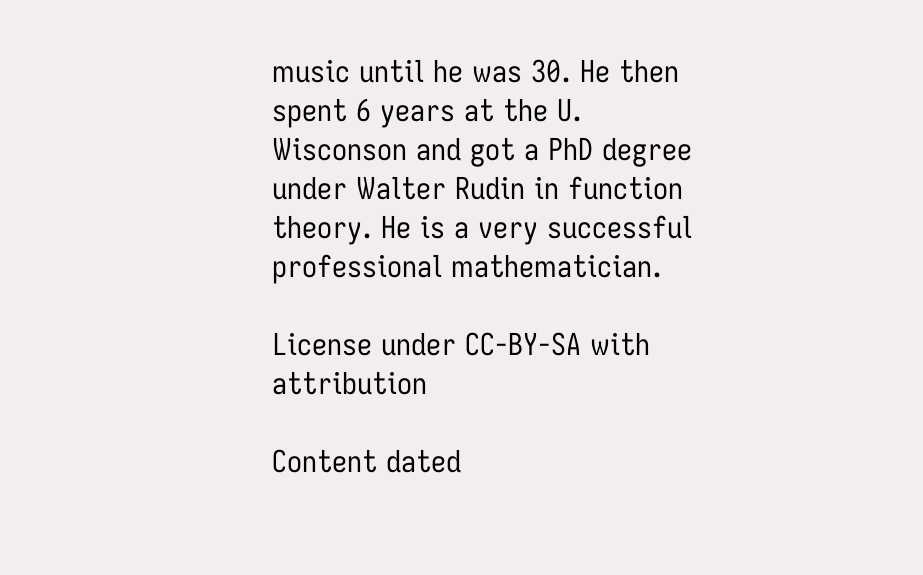music until he was 30. He then spent 6 years at the U. Wisconson and got a PhD degree under Walter Rudin in function theory. He is a very successful professional mathematician.

License under CC-BY-SA with attribution

Content dated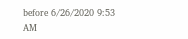before 6/26/2020 9:53 AM